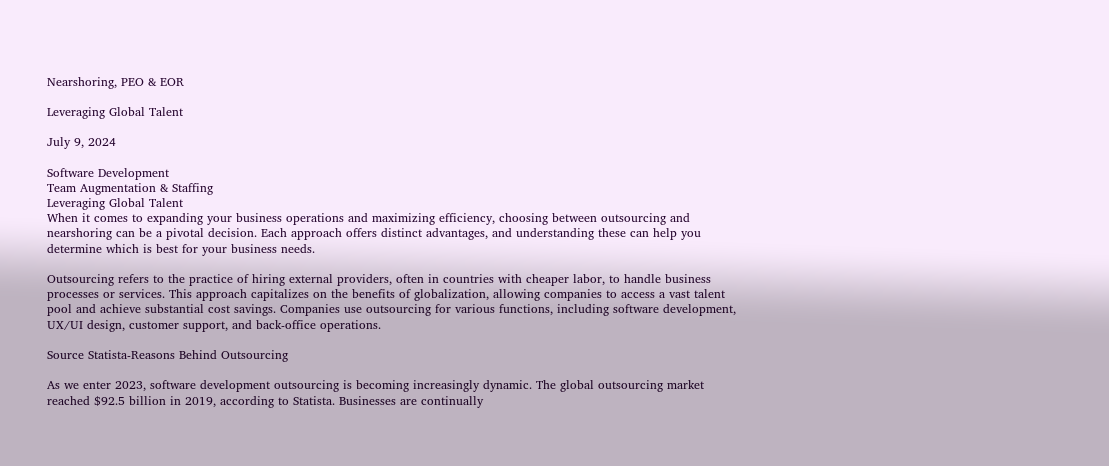Nearshoring, PEO & EOR

Leveraging Global Talent

July 9, 2024

Software Development
Team Augmentation & Staffing
Leveraging Global Talent
When it comes to expanding your business operations and maximizing efficiency, choosing between outsourcing and nearshoring can be a pivotal decision. Each approach offers distinct advantages, and understanding these can help you determine which is best for your business needs.

Outsourcing refers to the practice of hiring external providers, often in countries with cheaper labor, to handle business processes or services. This approach capitalizes on the benefits of globalization, allowing companies to access a vast talent pool and achieve substantial cost savings. Companies use outsourcing for various functions, including software development, UX/UI design, customer support, and back-office operations.

Source Statista-Reasons Behind Outsourcing

As we enter 2023, software development outsourcing is becoming increasingly dynamic. The global outsourcing market reached $92.5 billion in 2019, according to Statista. Businesses are continually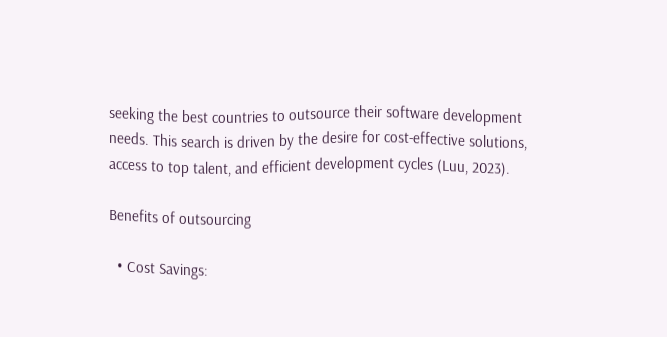seeking the best countries to outsource their software development needs. This search is driven by the desire for cost-effective solutions, access to top talent, and efficient development cycles (Luu, 2023).

Benefits of outsourcing

  • Cost Savings: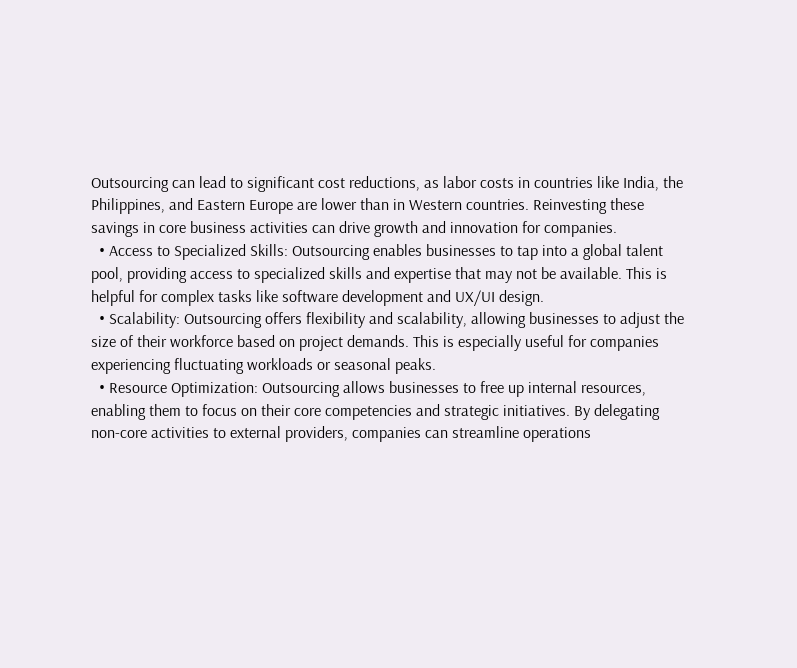Outsourcing can lead to significant cost reductions, as labor costs in countries like India, the Philippines, and Eastern Europe are lower than in Western countries. Reinvesting these savings in core business activities can drive growth and innovation for companies.
  • Access to Specialized Skills: Outsourcing enables businesses to tap into a global talent pool, providing access to specialized skills and expertise that may not be available. This is helpful for complex tasks like software development and UX/UI design.
  • Scalability: Outsourcing offers flexibility and scalability, allowing businesses to adjust the size of their workforce based on project demands. This is especially useful for companies experiencing fluctuating workloads or seasonal peaks.
  • Resource Optimization: Outsourcing allows businesses to free up internal resources, enabling them to focus on their core competencies and strategic initiatives. By delegating non-core activities to external providers, companies can streamline operations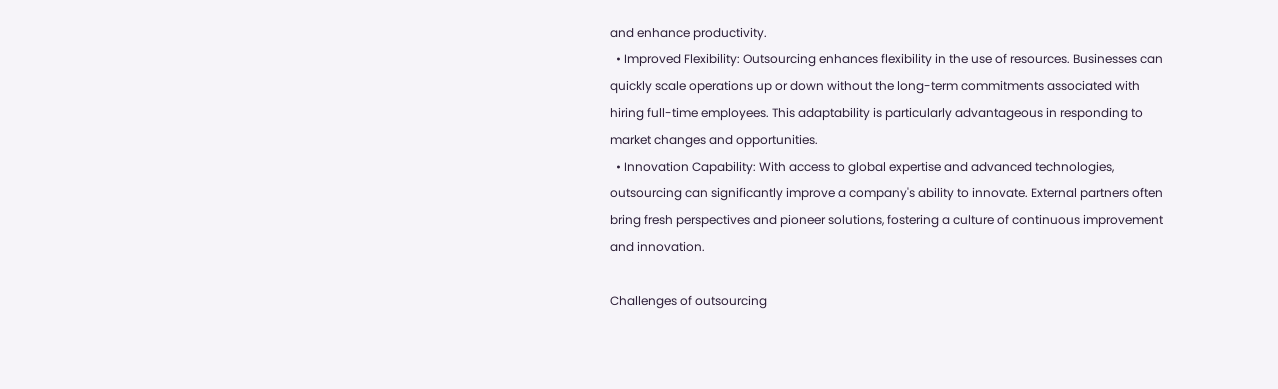and enhance productivity.
  • Improved Flexibility: Outsourcing enhances flexibility in the use of resources. Businesses can quickly scale operations up or down without the long-term commitments associated with hiring full-time employees. This adaptability is particularly advantageous in responding to market changes and opportunities.
  • Innovation Capability: With access to global expertise and advanced technologies, outsourcing can significantly improve a company's ability to innovate. External partners often bring fresh perspectives and pioneer solutions, fostering a culture of continuous improvement and innovation.

Challenges of outsourcing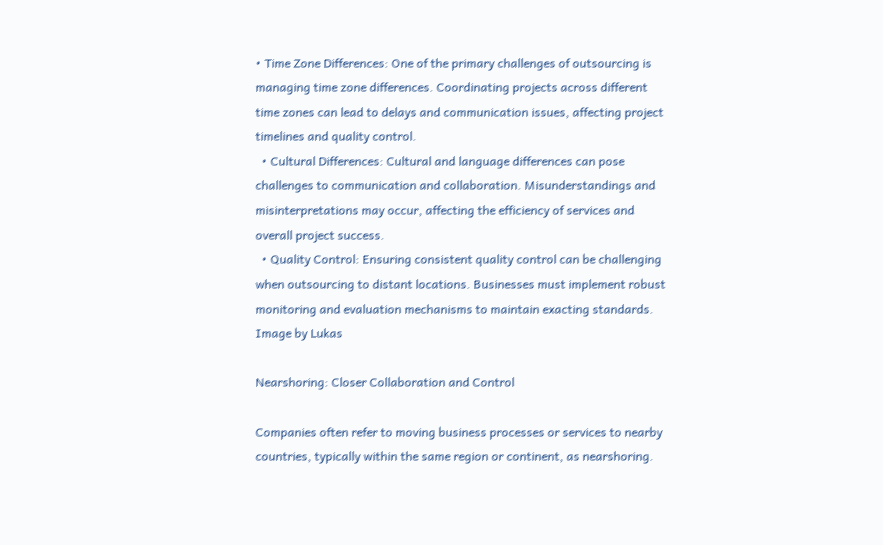• Time Zone Differences: One of the primary challenges of outsourcing is managing time zone differences. Coordinating projects across different time zones can lead to delays and communication issues, affecting project timelines and quality control.
  • Cultural Differences: Cultural and language differences can pose challenges to communication and collaboration. Misunderstandings and misinterpretations may occur, affecting the efficiency of services and overall project success.
  • Quality Control: Ensuring consistent quality control can be challenging when outsourcing to distant locations. Businesses must implement robust monitoring and evaluation mechanisms to maintain exacting standards.
Image by Lukas

Nearshoring: Closer Collaboration and Control

Companies often refer to moving business processes or services to nearby countries, typically within the same region or continent, as nearshoring.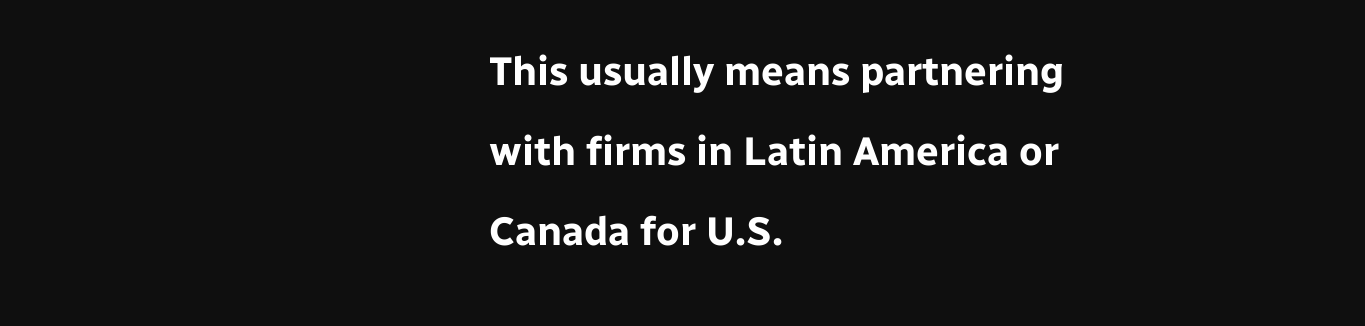This usually means partnering with firms in Latin America or Canada for U.S.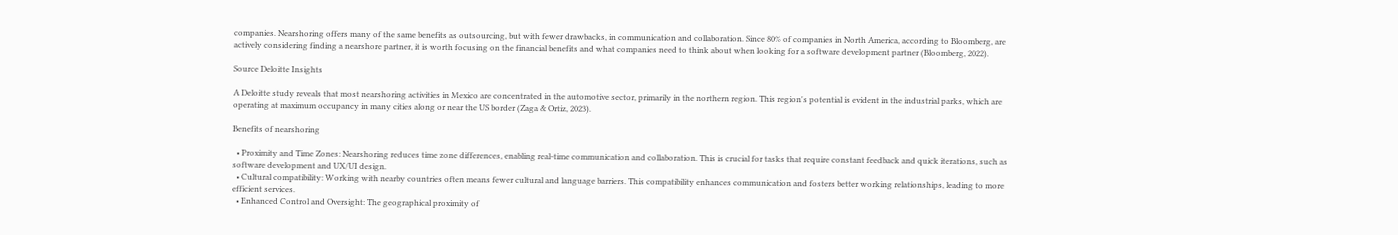companies. Nearshoring offers many of the same benefits as outsourcing, but with fewer drawbacks, in communication and collaboration. Since 80% of companies in North America, according to Bloomberg, are actively considering finding a nearshore partner, it is worth focusing on the financial benefits and what companies need to think about when looking for a software development partner (Bloomberg, 2022).

Source Deloitte Insights

A Deloitte study reveals that most nearshoring activities in Mexico are concentrated in the automotive sector, primarily in the northern region. This region's potential is evident in the industrial parks, which are operating at maximum occupancy in many cities along or near the US border (Zaga & Ortiz, 2023).

Benefits of nearshoring

  • Proximity and Time Zones: Nearshoring reduces time zone differences, enabling real-time communication and collaboration. This is crucial for tasks that require constant feedback and quick iterations, such as software development and UX/UI design.
  • Cultural compatibility: Working with nearby countries often means fewer cultural and language barriers. This compatibility enhances communication and fosters better working relationships, leading to more efficient services.
  • Enhanced Control and Oversight: The geographical proximity of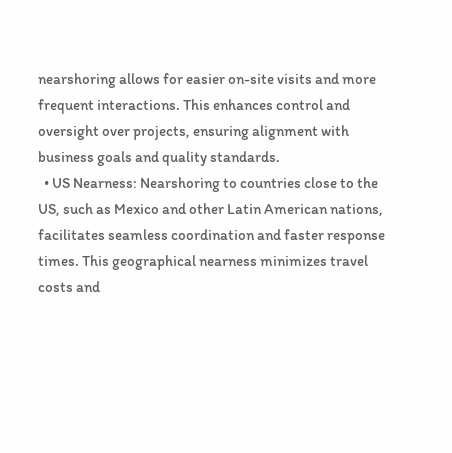nearshoring allows for easier on-site visits and more frequent interactions. This enhances control and oversight over projects, ensuring alignment with business goals and quality standards.
  • US Nearness: Nearshoring to countries close to the US, such as Mexico and other Latin American nations, facilitates seamless coordination and faster response times. This geographical nearness minimizes travel costs and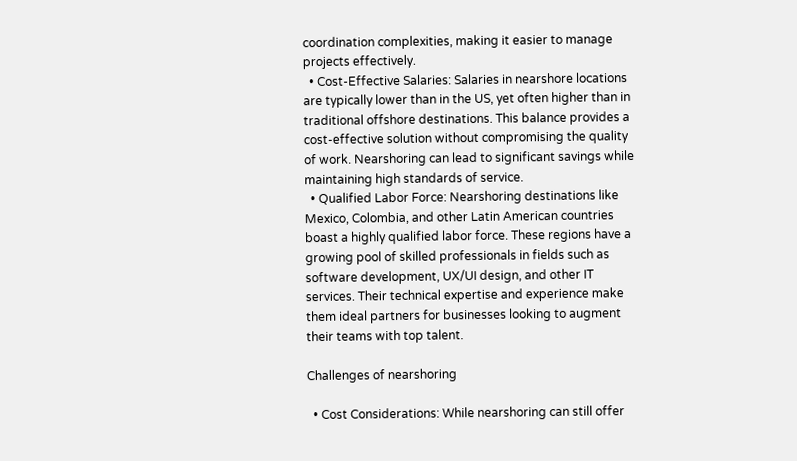coordination complexities, making it easier to manage projects effectively.
  • Cost-Effective Salaries: Salaries in nearshore locations are typically lower than in the US, yet often higher than in traditional offshore destinations. This balance provides a cost-effective solution without compromising the quality of work. Nearshoring can lead to significant savings while maintaining high standards of service.
  • Qualified Labor Force: Nearshoring destinations like Mexico, Colombia, and other Latin American countries boast a highly qualified labor force. These regions have a growing pool of skilled professionals in fields such as software development, UX/UI design, and other IT services. Their technical expertise and experience make them ideal partners for businesses looking to augment their teams with top talent.

Challenges of nearshoring

  • Cost Considerations: While nearshoring can still offer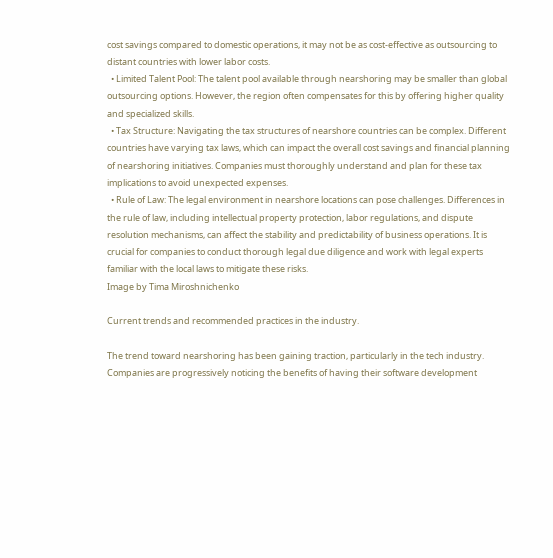cost savings compared to domestic operations, it may not be as cost-effective as outsourcing to distant countries with lower labor costs.
  • Limited Talent Pool: The talent pool available through nearshoring may be smaller than global outsourcing options. However, the region often compensates for this by offering higher quality and specialized skills.
  • Tax Structure: Navigating the tax structures of nearshore countries can be complex. Different countries have varying tax laws, which can impact the overall cost savings and financial planning of nearshoring initiatives. Companies must thoroughly understand and plan for these tax implications to avoid unexpected expenses.
  • Rule of Law: The legal environment in nearshore locations can pose challenges. Differences in the rule of law, including intellectual property protection, labor regulations, and dispute resolution mechanisms, can affect the stability and predictability of business operations. It is crucial for companies to conduct thorough legal due diligence and work with legal experts familiar with the local laws to mitigate these risks.
Image by Tima Miroshnichenko

Current trends and recommended practices in the industry.

The trend toward nearshoring has been gaining traction, particularly in the tech industry. Companies are progressively noticing the benefits of having their software development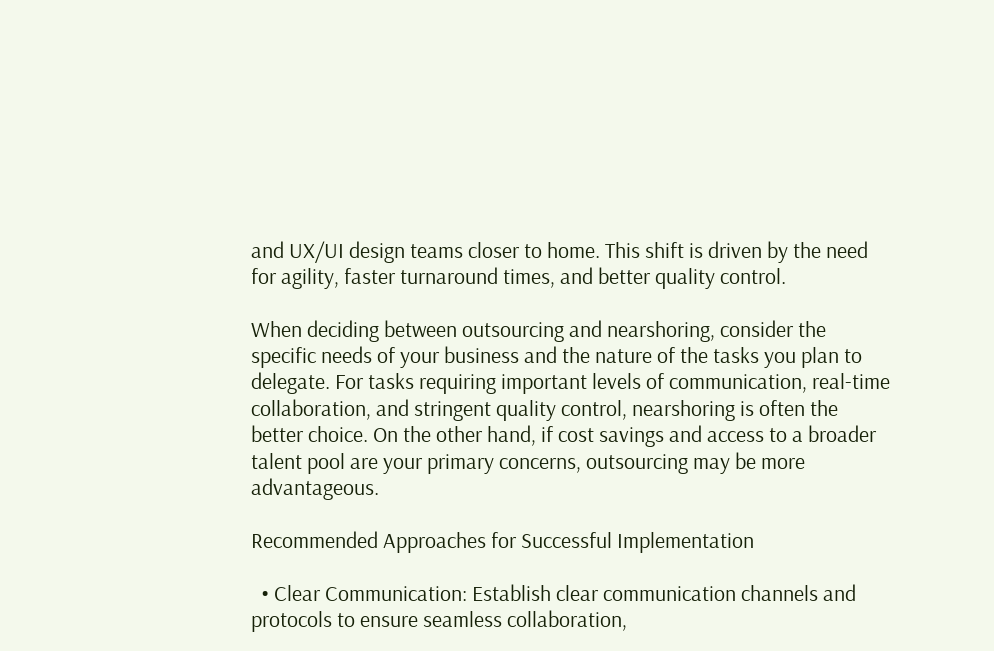and UX/UI design teams closer to home. This shift is driven by the need for agility, faster turnaround times, and better quality control.

When deciding between outsourcing and nearshoring, consider the specific needs of your business and the nature of the tasks you plan to delegate. For tasks requiring important levels of communication, real-time collaboration, and stringent quality control, nearshoring is often the better choice. On the other hand, if cost savings and access to a broader talent pool are your primary concerns, outsourcing may be more advantageous.

Recommended Approaches for Successful Implementation

  • Clear Communication: Establish clear communication channels and protocols to ensure seamless collaboration,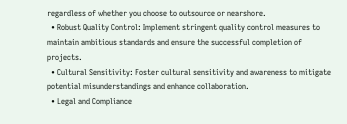regardless of whether you choose to outsource or nearshore.
  • Robust Quality Control: Implement stringent quality control measures to maintain ambitious standards and ensure the successful completion of projects.
  • Cultural Sensitivity: Foster cultural sensitivity and awareness to mitigate potential misunderstandings and enhance collaboration.
  • Legal and Compliance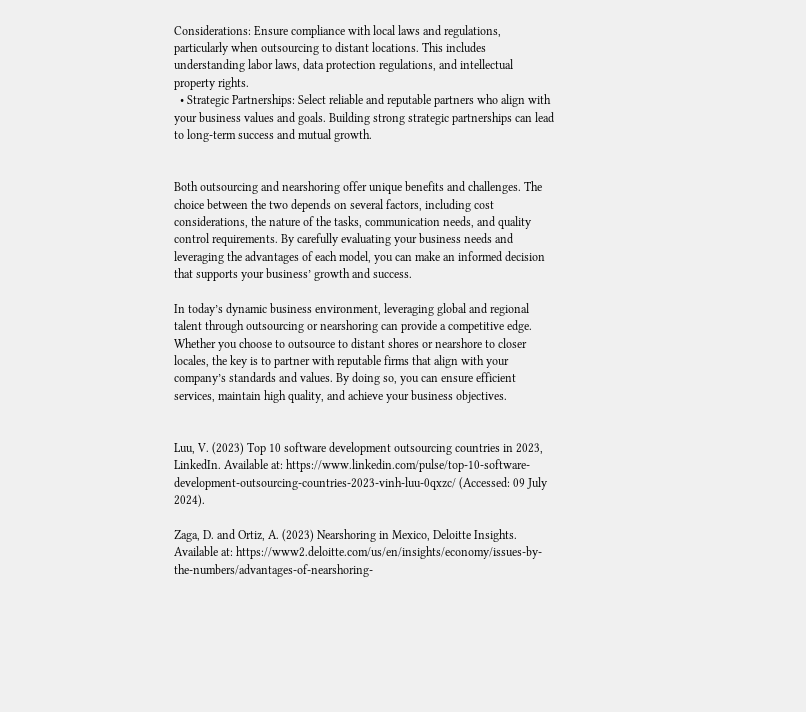Considerations: Ensure compliance with local laws and regulations, particularly when outsourcing to distant locations. This includes understanding labor laws, data protection regulations, and intellectual property rights.
  • Strategic Partnerships: Select reliable and reputable partners who align with your business values and goals. Building strong strategic partnerships can lead to long-term success and mutual growth.


Both outsourcing and nearshoring offer unique benefits and challenges. The choice between the two depends on several factors, including cost considerations, the nature of the tasks, communication needs, and quality control requirements. By carefully evaluating your business needs and leveraging the advantages of each model, you can make an informed decision that supports your business’ growth and success.

In today’s dynamic business environment, leveraging global and regional talent through outsourcing or nearshoring can provide a competitive edge. Whether you choose to outsource to distant shores or nearshore to closer locales, the key is to partner with reputable firms that align with your company’s standards and values. By doing so, you can ensure efficient services, maintain high quality, and achieve your business objectives.


Luu, V. (2023) Top 10 software development outsourcing countries in 2023, LinkedIn. Available at: https://www.linkedin.com/pulse/top-10-software-development-outsourcing-countries-2023-vinh-luu-0qxzc/ (Accessed: 09 July 2024).

Zaga, D. and Ortiz, A. (2023) Nearshoring in Mexico, Deloitte Insights. Available at: https://www2.deloitte.com/us/en/insights/economy/issues-by-the-numbers/advantages-of-nearshoring-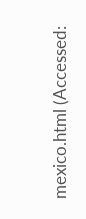mexico.html (Accessed: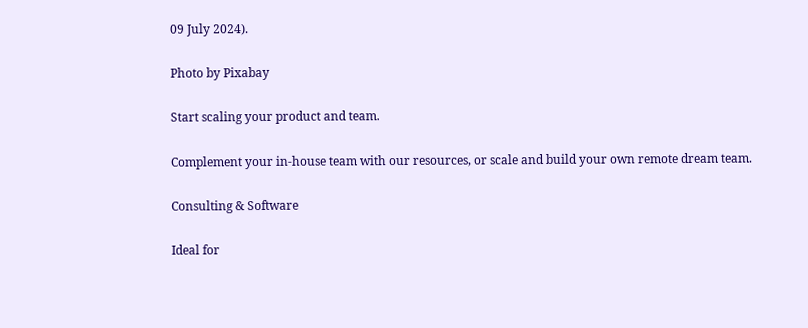09 July 2024).

Photo by Pixabay

Start scaling your product and team.

Complement your in-house team with our resources, or scale and build your own remote dream team.

Consulting & Software

Ideal for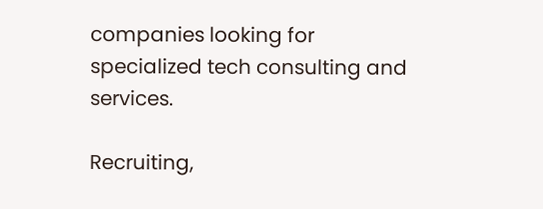companies looking for specialized tech consulting and services.

Recruiting,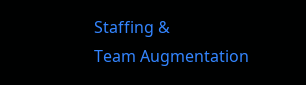Staffing &
Team Augmentation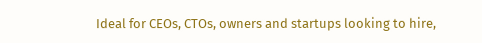Ideal for CEOs, CTOs, owners and startups looking to hire,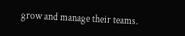grow and manage their teams.